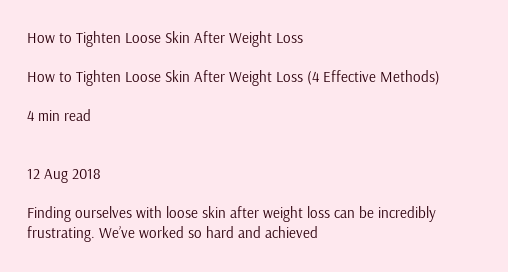How to Tighten Loose Skin After Weight Loss

How to Tighten Loose Skin After Weight Loss (4 Effective Methods)

4 min read


12 Aug 2018

Finding ourselves with loose skin after weight loss can be incredibly frustrating. We’ve worked so hard and achieved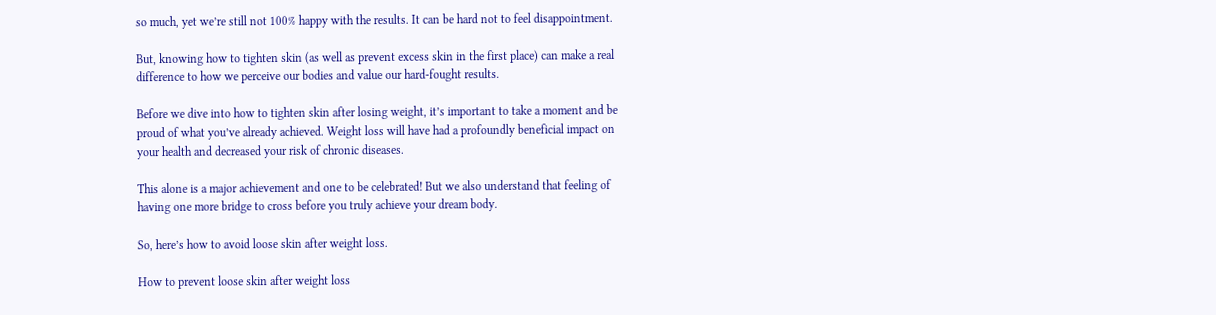so much, yet we’re still not 100% happy with the results. It can be hard not to feel disappointment.

But, knowing how to tighten skin (as well as prevent excess skin in the first place) can make a real difference to how we perceive our bodies and value our hard-fought results.

Before we dive into how to tighten skin after losing weight, it’s important to take a moment and be proud of what you’ve already achieved. Weight loss will have had a profoundly beneficial impact on your health and decreased your risk of chronic diseases.

This alone is a major achievement and one to be celebrated! But we also understand that feeling of having one more bridge to cross before you truly achieve your dream body.

So, here’s how to avoid loose skin after weight loss.

How to prevent loose skin after weight loss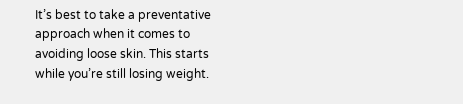It’s best to take a preventative approach when it comes to avoiding loose skin. This starts while you’re still losing weight.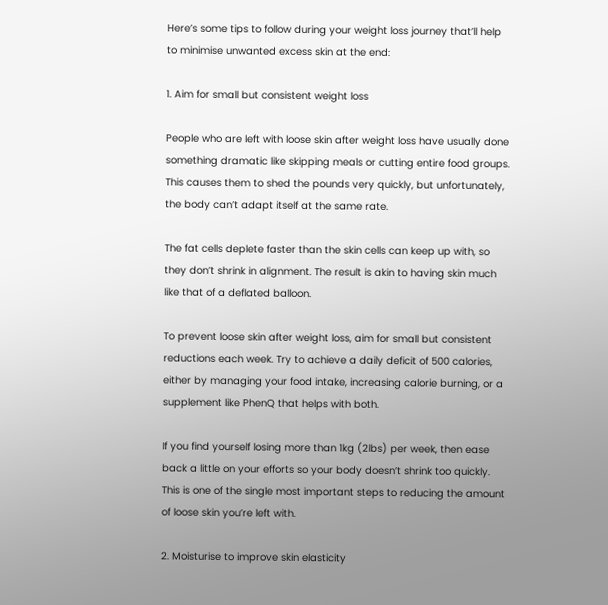Here’s some tips to follow during your weight loss journey that’ll help to minimise unwanted excess skin at the end:

1. Aim for small but consistent weight loss

People who are left with loose skin after weight loss have usually done something dramatic like skipping meals or cutting entire food groups. This causes them to shed the pounds very quickly, but unfortunately, the body can’t adapt itself at the same rate.

The fat cells deplete faster than the skin cells can keep up with, so they don’t shrink in alignment. The result is akin to having skin much like that of a deflated balloon.

To prevent loose skin after weight loss, aim for small but consistent reductions each week. Try to achieve a daily deficit of 500 calories, either by managing your food intake, increasing calorie burning, or a supplement like PhenQ that helps with both.

If you find yourself losing more than 1kg (2lbs) per week, then ease back a little on your efforts so your body doesn’t shrink too quickly. This is one of the single most important steps to reducing the amount of loose skin you’re left with.

2. Moisturise to improve skin elasticity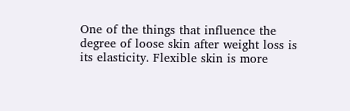One of the things that influence the degree of loose skin after weight loss is its elasticity. Flexible skin is more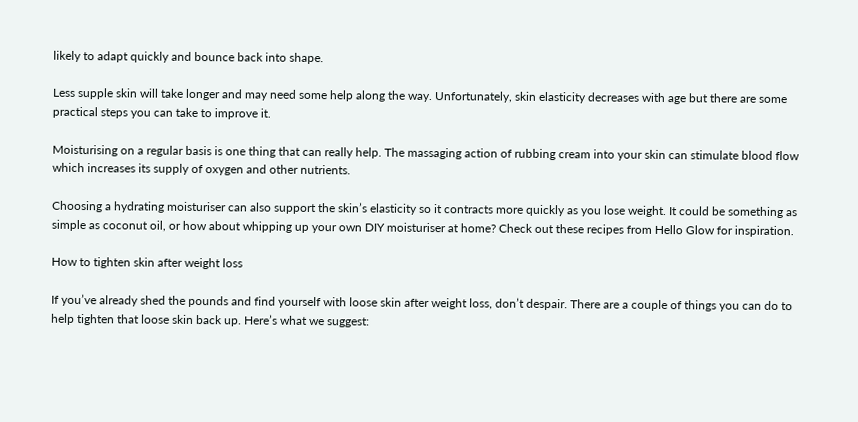likely to adapt quickly and bounce back into shape.

Less supple skin will take longer and may need some help along the way. Unfortunately, skin elasticity decreases with age but there are some practical steps you can take to improve it.

Moisturising on a regular basis is one thing that can really help. The massaging action of rubbing cream into your skin can stimulate blood flow which increases its supply of oxygen and other nutrients.

Choosing a hydrating moisturiser can also support the skin’s elasticity so it contracts more quickly as you lose weight. It could be something as simple as coconut oil, or how about whipping up your own DIY moisturiser at home? Check out these recipes from Hello Glow for inspiration.

How to tighten skin after weight loss

If you’ve already shed the pounds and find yourself with loose skin after weight loss, don’t despair. There are a couple of things you can do to help tighten that loose skin back up. Here’s what we suggest: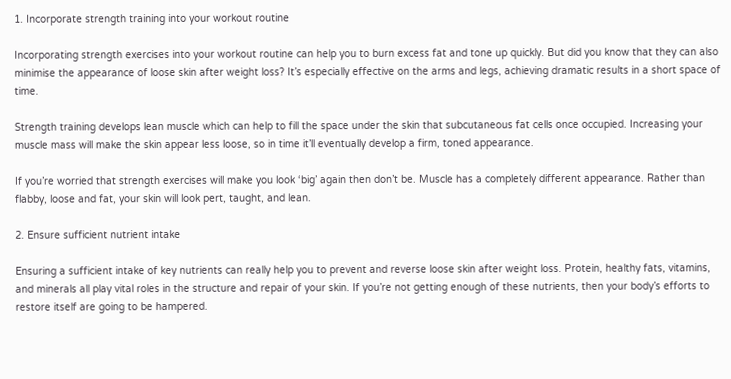1. Incorporate strength training into your workout routine

Incorporating strength exercises into your workout routine can help you to burn excess fat and tone up quickly. But did you know that they can also minimise the appearance of loose skin after weight loss? It’s especially effective on the arms and legs, achieving dramatic results in a short space of time.

Strength training develops lean muscle which can help to fill the space under the skin that subcutaneous fat cells once occupied. Increasing your muscle mass will make the skin appear less loose, so in time it’ll eventually develop a firm, toned appearance.

If you’re worried that strength exercises will make you look ‘big’ again then don’t be. Muscle has a completely different appearance. Rather than flabby, loose and fat, your skin will look pert, taught, and lean.

2. Ensure sufficient nutrient intake

Ensuring a sufficient intake of key nutrients can really help you to prevent and reverse loose skin after weight loss. Protein, healthy fats, vitamins, and minerals all play vital roles in the structure and repair of your skin. If you’re not getting enough of these nutrients, then your body’s efforts to restore itself are going to be hampered.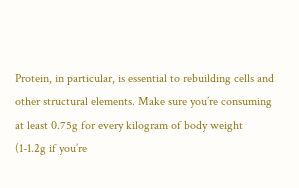Protein, in particular, is essential to rebuilding cells and other structural elements. Make sure you’re consuming at least 0.75g for every kilogram of body weight (1-1.2g if you’re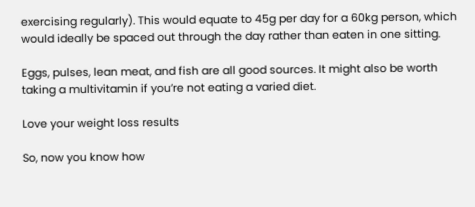exercising regularly). This would equate to 45g per day for a 60kg person, which would ideally be spaced out through the day rather than eaten in one sitting.

Eggs, pulses, lean meat, and fish are all good sources. It might also be worth taking a multivitamin if you’re not eating a varied diet.

Love your weight loss results

So, now you know how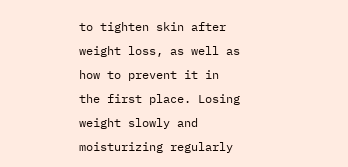to tighten skin after weight loss, as well as how to prevent it in the first place. Losing weight slowly and moisturizing regularly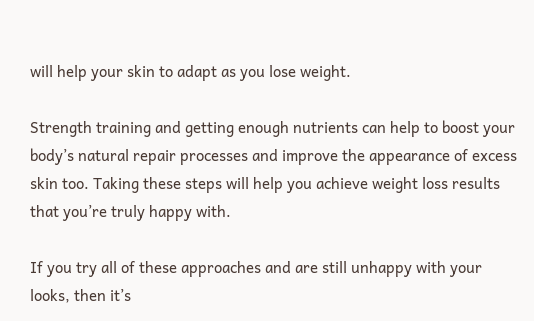will help your skin to adapt as you lose weight.

Strength training and getting enough nutrients can help to boost your body’s natural repair processes and improve the appearance of excess skin too. Taking these steps will help you achieve weight loss results that you’re truly happy with.

If you try all of these approaches and are still unhappy with your looks, then it’s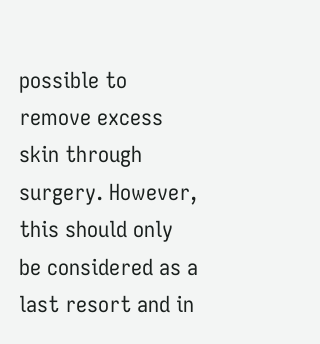possible to remove excess skin through surgery. However, this should only be considered as a last resort and in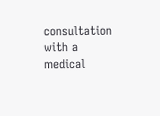consultation with a medical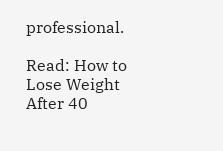professional.

Read: How to Lose Weight After 40